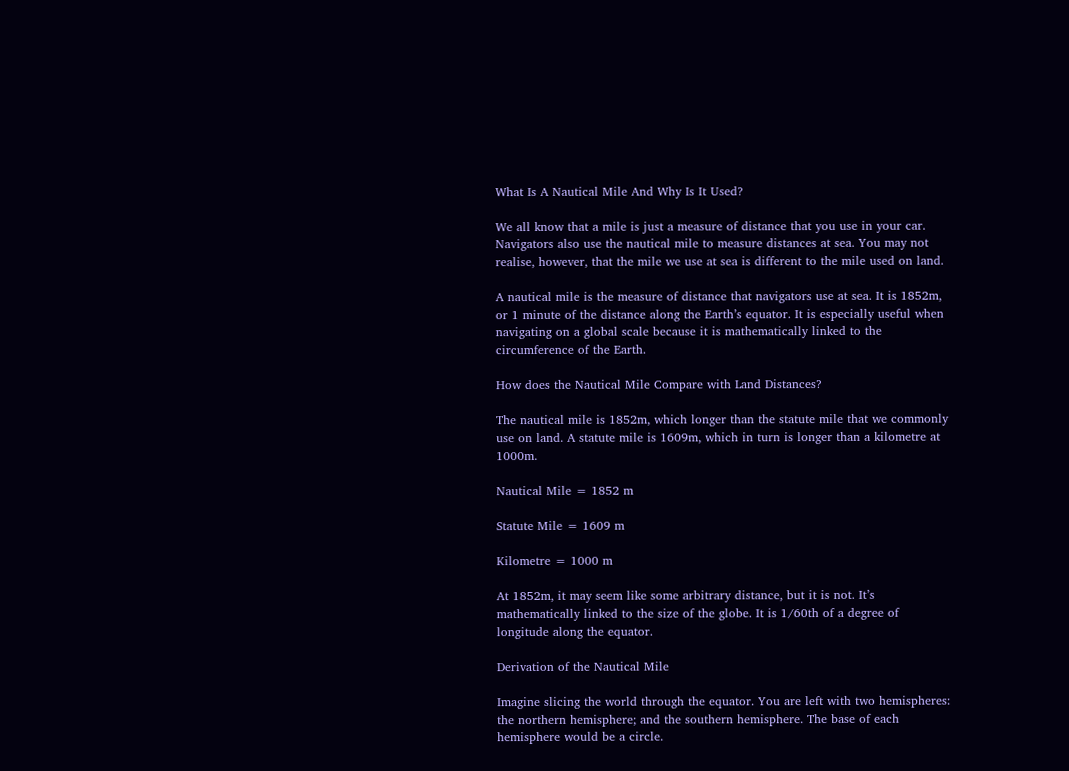What Is A Nautical Mile And Why Is It Used?

We all know that a mile is just a measure of distance that you use in your car. Navigators also use the nautical mile to measure distances at sea. You may not realise, however, that the mile we use at sea is different to the mile used on land.

A nautical mile is the measure of distance that navigators use at sea. It is 1852m, or 1 minute of the distance along the Earth’s equator. It is especially useful when navigating on a global scale because it is mathematically linked to the circumference of the Earth.

How does the Nautical Mile Compare with Land Distances?

The nautical mile is 1852m, which longer than the statute mile that we commonly use on land. A statute mile is 1609m, which in turn is longer than a kilometre at 1000m.

Nautical Mile = 1852 m

Statute Mile = 1609 m

Kilometre = 1000 m

At 1852m, it may seem like some arbitrary distance, but it is not. It’s mathematically linked to the size of the globe. It is 1/60th of a degree of longitude along the equator.

Derivation of the Nautical Mile

Imagine slicing the world through the equator. You are left with two hemispheres: the northern hemisphere; and the southern hemisphere. The base of each hemisphere would be a circle.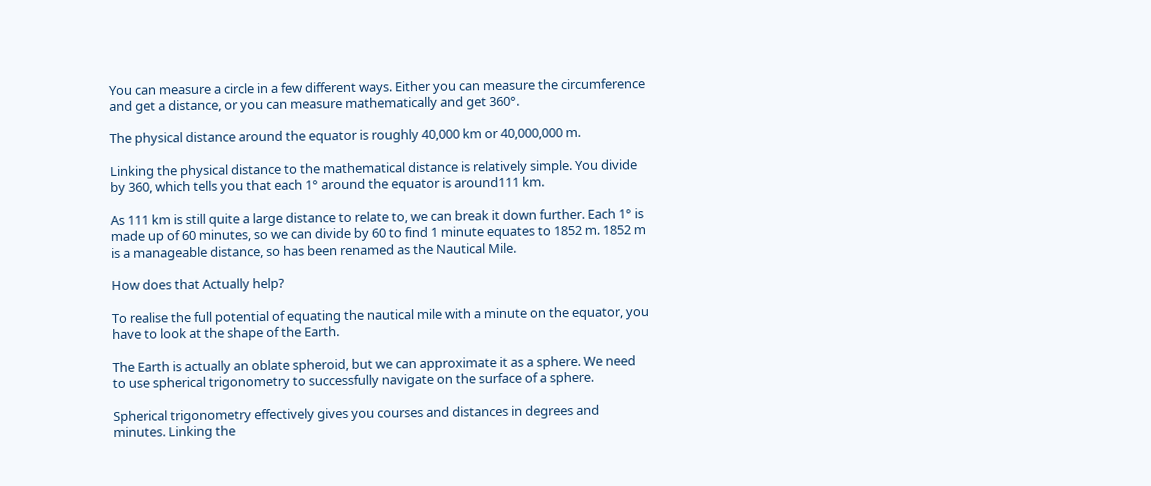You can measure a circle in a few different ways. Either you can measure the circumference and get a distance, or you can measure mathematically and get 360°.

The physical distance around the equator is roughly 40,000 km or 40,000,000 m.

Linking the physical distance to the mathematical distance is relatively simple. You divide by 360, which tells you that each 1° around the equator is around111 km.

As 111 km is still quite a large distance to relate to, we can break it down further. Each 1° is made up of 60 minutes, so we can divide by 60 to find 1 minute equates to 1852 m. 1852 m is a manageable distance, so has been renamed as the Nautical Mile.

How does that Actually help?

To realise the full potential of equating the nautical mile with a minute on the equator, you have to look at the shape of the Earth.

The Earth is actually an oblate spheroid, but we can approximate it as a sphere. We need to use spherical trigonometry to successfully navigate on the surface of a sphere.

Spherical trigonometry effectively gives you courses and distances in degrees and minutes. Linking the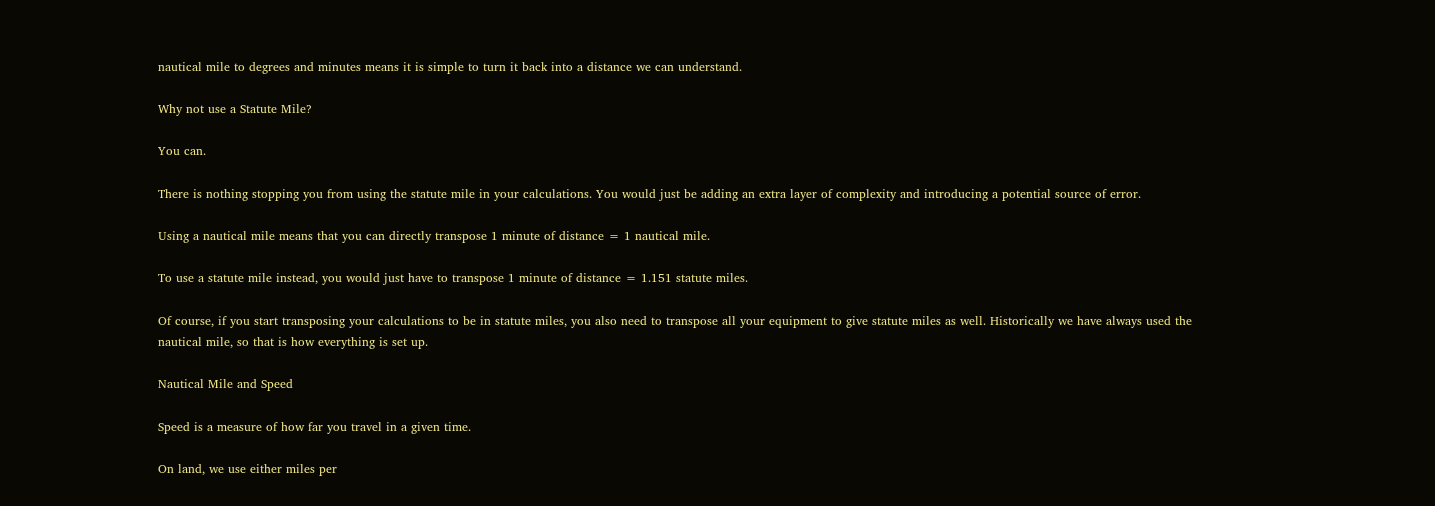nautical mile to degrees and minutes means it is simple to turn it back into a distance we can understand.

Why not use a Statute Mile?

You can.

There is nothing stopping you from using the statute mile in your calculations. You would just be adding an extra layer of complexity and introducing a potential source of error.

Using a nautical mile means that you can directly transpose 1 minute of distance = 1 nautical mile.

To use a statute mile instead, you would just have to transpose 1 minute of distance = 1.151 statute miles.

Of course, if you start transposing your calculations to be in statute miles, you also need to transpose all your equipment to give statute miles as well. Historically we have always used the nautical mile, so that is how everything is set up.

Nautical Mile and Speed

Speed is a measure of how far you travel in a given time.

On land, we use either miles per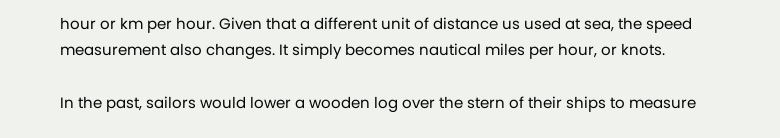hour or km per hour. Given that a different unit of distance us used at sea, the speed measurement also changes. It simply becomes nautical miles per hour, or knots.

In the past, sailors would lower a wooden log over the stern of their ships to measure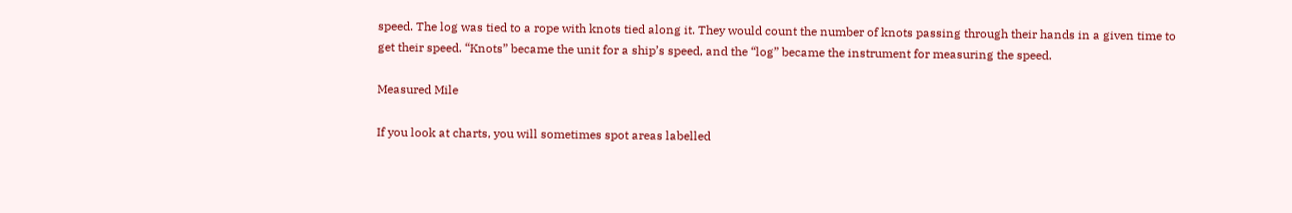speed. The log was tied to a rope with knots tied along it. They would count the number of knots passing through their hands in a given time to get their speed. “Knots” became the unit for a ship’s speed, and the “log” became the instrument for measuring the speed.

Measured Mile

If you look at charts, you will sometimes spot areas labelled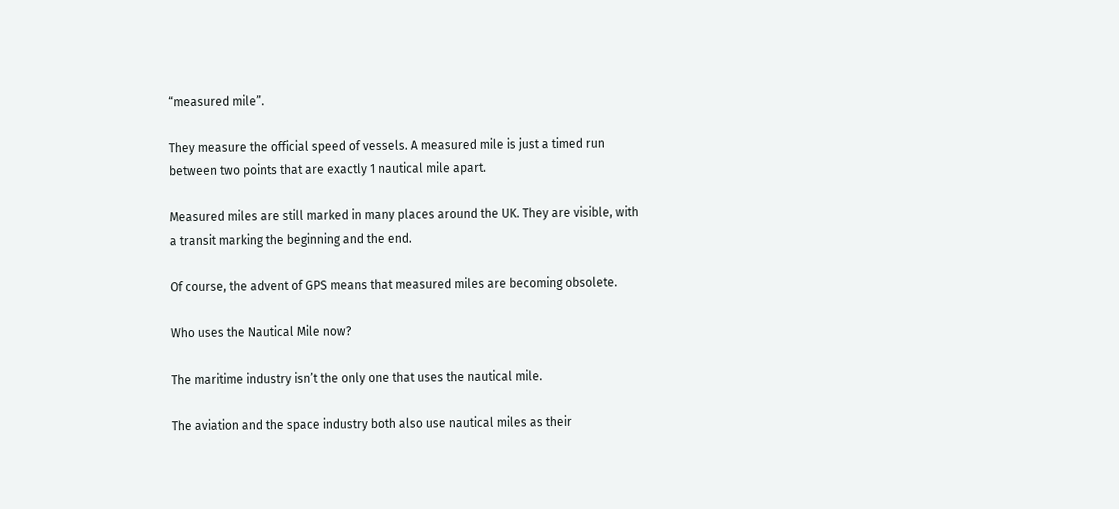“measured mile”.

They measure the official speed of vessels. A measured mile is just a timed run between two points that are exactly 1 nautical mile apart.

Measured miles are still marked in many places around the UK. They are visible, with a transit marking the beginning and the end.

Of course, the advent of GPS means that measured miles are becoming obsolete.

Who uses the Nautical Mile now?

The maritime industry isn’t the only one that uses the nautical mile.

The aviation and the space industry both also use nautical miles as their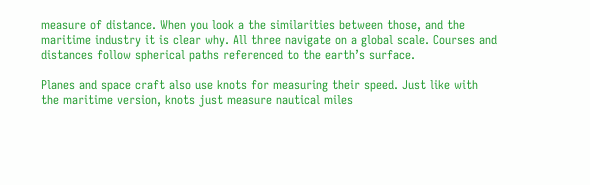measure of distance. When you look a the similarities between those, and the maritime industry it is clear why. All three navigate on a global scale. Courses and distances follow spherical paths referenced to the earth’s surface.

Planes and space craft also use knots for measuring their speed. Just like with the maritime version, knots just measure nautical miles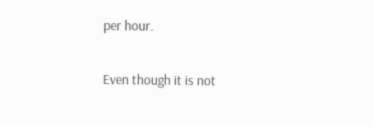per hour.

Even though it is not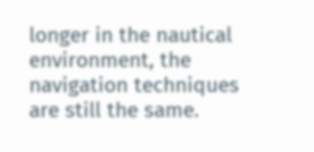longer in the nautical environment, the navigation techniques are still the same.